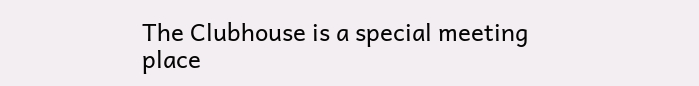The Clubhouse is a special meeting place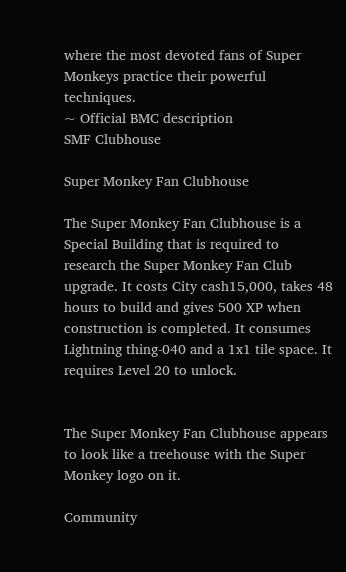where the most devoted fans of Super Monkeys practice their powerful techniques.
~ Official BMC description
SMF Clubhouse

Super Monkey Fan Clubhouse

The Super Monkey Fan Clubhouse is a Special Building that is required to research the Super Monkey Fan Club upgrade. It costs City cash15,000, takes 48 hours to build and gives 500 XP when construction is completed. It consumes Lightning thing-040 and a 1x1 tile space. It requires Level 20 to unlock.


The Super Monkey Fan Clubhouse appears to look like a treehouse with the Super Monkey logo on it.

Community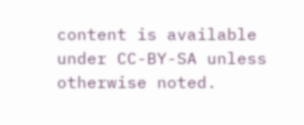content is available under CC-BY-SA unless otherwise noted.